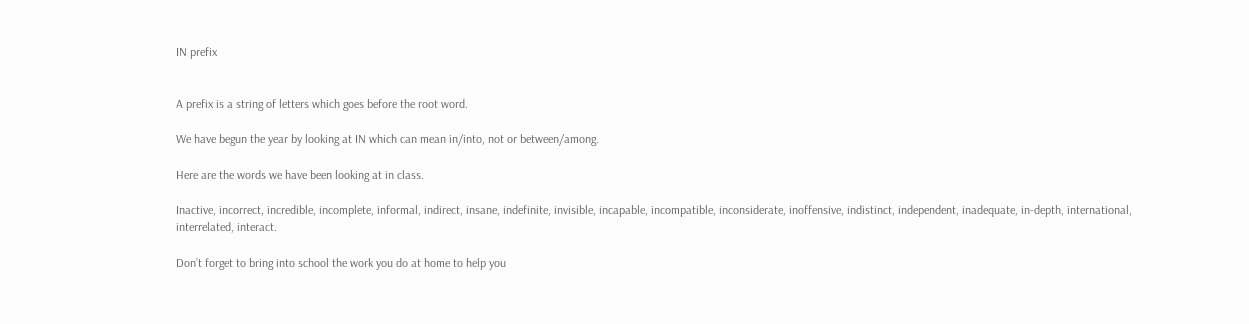IN prefix


A prefix is a string of letters which goes before the root word.

We have begun the year by looking at IN which can mean in/into, not or between/among.

Here are the words we have been looking at in class.

Inactive, incorrect, incredible, incomplete, informal, indirect, insane, indefinite, invisible, incapable, incompatible, inconsiderate, inoffensive, indistinct, independent, inadequate, in-depth, international, interrelated, interact.

Don’t forget to bring into school the work you do at home to help you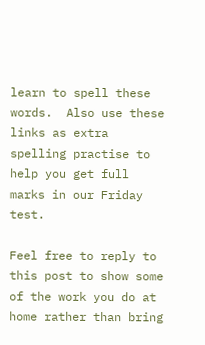learn to spell these words.  Also use these links as extra spelling practise to help you get full marks in our Friday test.

Feel free to reply to this post to show some of the work you do at home rather than bring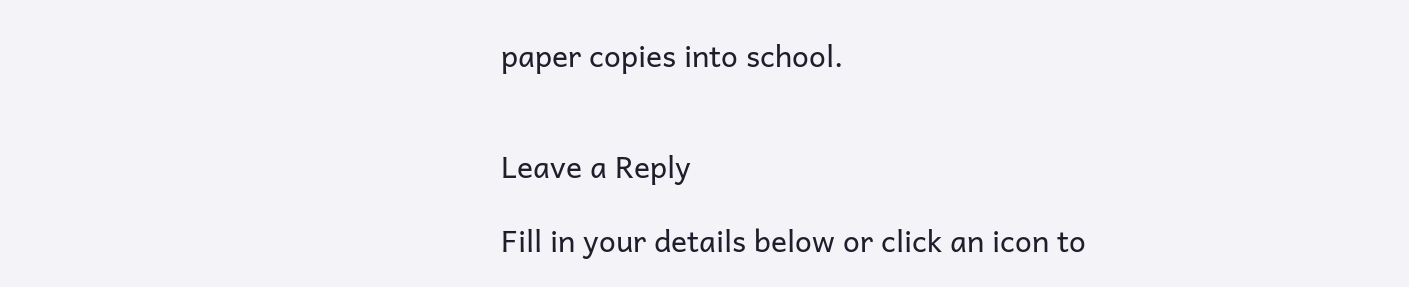paper copies into school.


Leave a Reply

Fill in your details below or click an icon to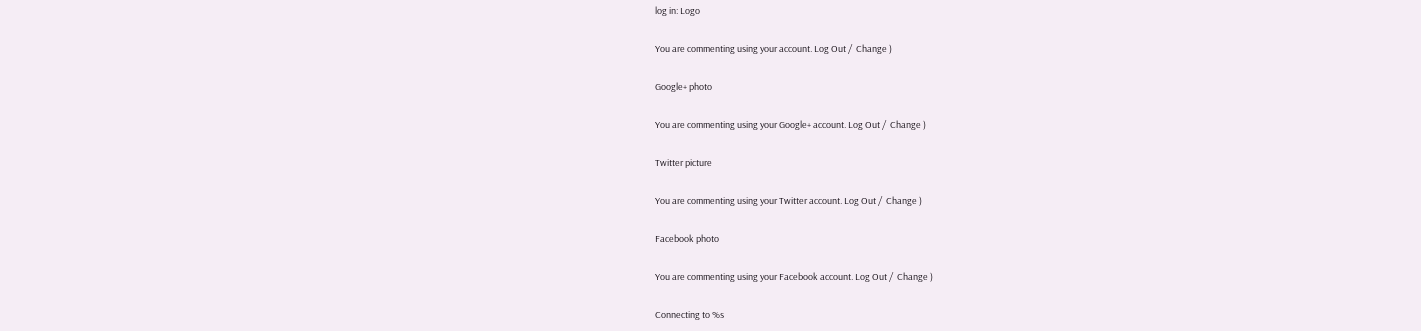log in: Logo

You are commenting using your account. Log Out /  Change )

Google+ photo

You are commenting using your Google+ account. Log Out /  Change )

Twitter picture

You are commenting using your Twitter account. Log Out /  Change )

Facebook photo

You are commenting using your Facebook account. Log Out /  Change )

Connecting to %s